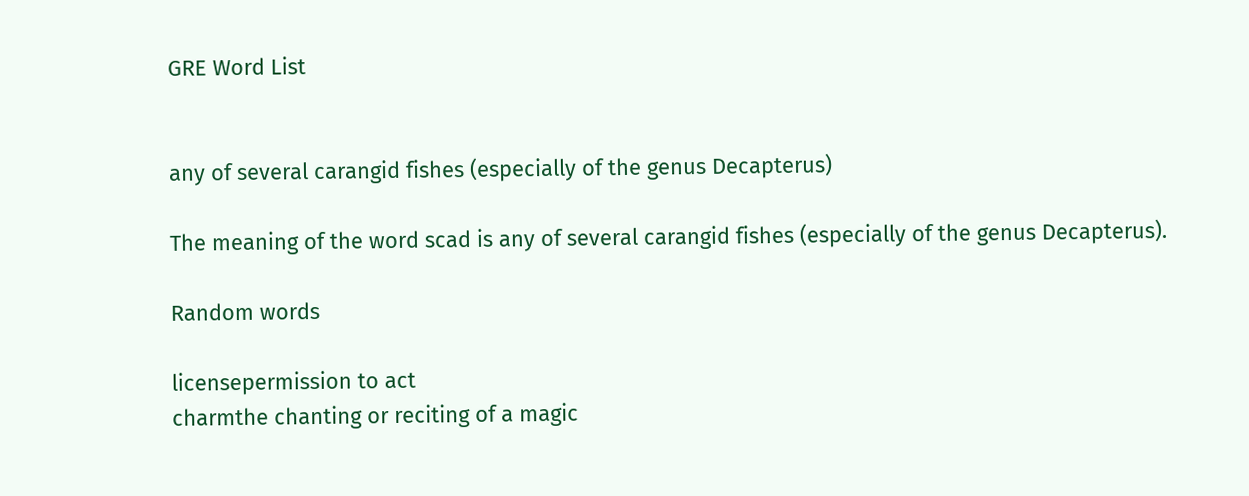GRE Word List


any of several carangid fishes (especially of the genus Decapterus)

The meaning of the word scad is any of several carangid fishes (especially of the genus Decapterus).

Random words

licensepermission to act
charmthe chanting or reciting of a magic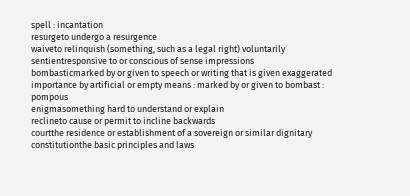spell : incantation
resurgeto undergo a resurgence
waiveto relinquish (something, such as a legal right) voluntarily
sentientresponsive to or conscious of sense impressions
bombasticmarked by or given to speech or writing that is given exaggerated importance by artificial or empty means : marked by or given to bombast : pompous
enigmasomething hard to understand or explain
reclineto cause or permit to incline backwards
courtthe residence or establishment of a sovereign or similar dignitary
constitutionthe basic principles and laws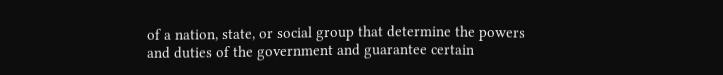of a nation, state, or social group that determine the powers and duties of the government and guarantee certain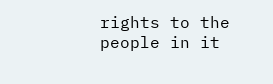rights to the people in it